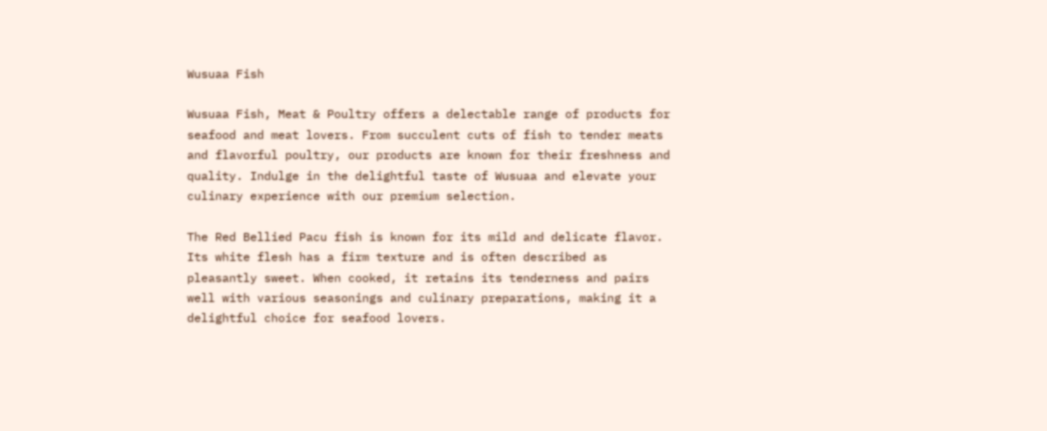Wusuaa Fish

Wusuaa Fish, Meat & Poultry offers a delectable range of products for seafood and meat lovers. From succulent cuts of fish to tender meats and flavorful poultry, our products are known for their freshness and quality. Indulge in the delightful taste of Wusuaa and elevate your culinary experience with our premium selection.

The Red Bellied Pacu fish is known for its mild and delicate flavor. Its white flesh has a firm texture and is often described as pleasantly sweet. When cooked, it retains its tenderness and pairs well with various seasonings and culinary preparations, making it a delightful choice for seafood lovers.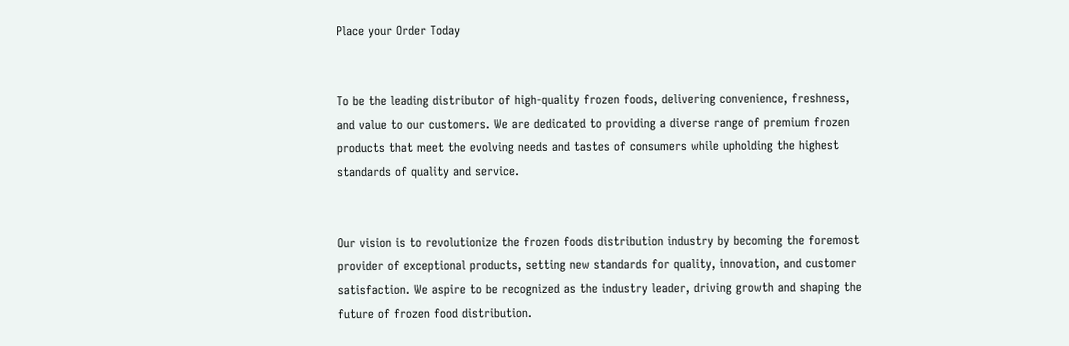Place your Order Today


To be the leading distributor of high-quality frozen foods, delivering convenience, freshness, and value to our customers. We are dedicated to providing a diverse range of premium frozen products that meet the evolving needs and tastes of consumers while upholding the highest standards of quality and service.


Our vision is to revolutionize the frozen foods distribution industry by becoming the foremost provider of exceptional products, setting new standards for quality, innovation, and customer satisfaction. We aspire to be recognized as the industry leader, driving growth and shaping the future of frozen food distribution.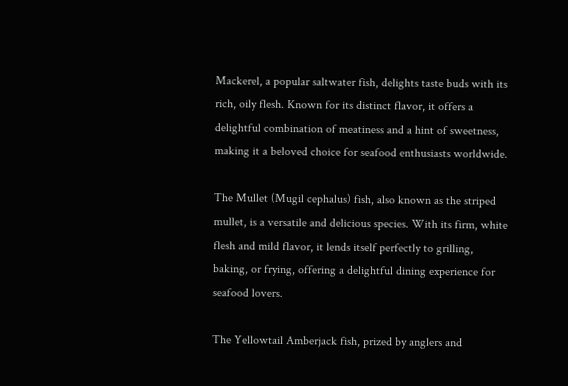Mackerel, a popular saltwater fish, delights taste buds with its rich, oily flesh. Known for its distinct flavor, it offers a delightful combination of meatiness and a hint of sweetness, making it a beloved choice for seafood enthusiasts worldwide.

The Mullet (Mugil cephalus) fish, also known as the striped mullet, is a versatile and delicious species. With its firm, white flesh and mild flavor, it lends itself perfectly to grilling, baking, or frying, offering a delightful dining experience for seafood lovers.

The Yellowtail Amberjack fish, prized by anglers and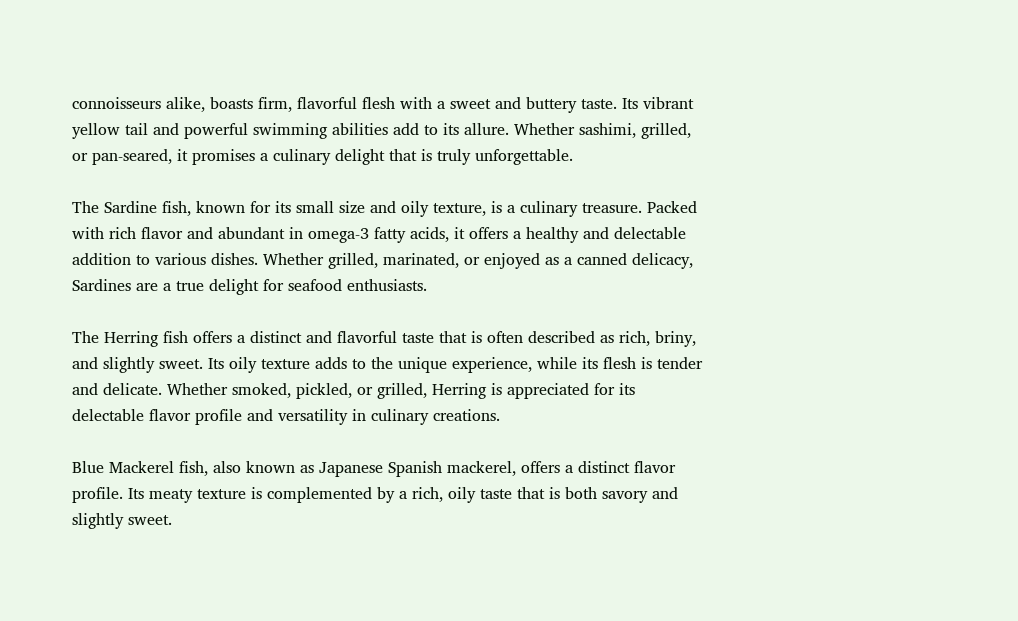connoisseurs alike, boasts firm, flavorful flesh with a sweet and buttery taste. Its vibrant yellow tail and powerful swimming abilities add to its allure. Whether sashimi, grilled, or pan-seared, it promises a culinary delight that is truly unforgettable.

The Sardine fish, known for its small size and oily texture, is a culinary treasure. Packed with rich flavor and abundant in omega-3 fatty acids, it offers a healthy and delectable addition to various dishes. Whether grilled, marinated, or enjoyed as a canned delicacy, Sardines are a true delight for seafood enthusiasts.

The Herring fish offers a distinct and flavorful taste that is often described as rich, briny, and slightly sweet. Its oily texture adds to the unique experience, while its flesh is tender and delicate. Whether smoked, pickled, or grilled, Herring is appreciated for its delectable flavor profile and versatility in culinary creations.

Blue Mackerel fish, also known as Japanese Spanish mackerel, offers a distinct flavor profile. Its meaty texture is complemented by a rich, oily taste that is both savory and slightly sweet.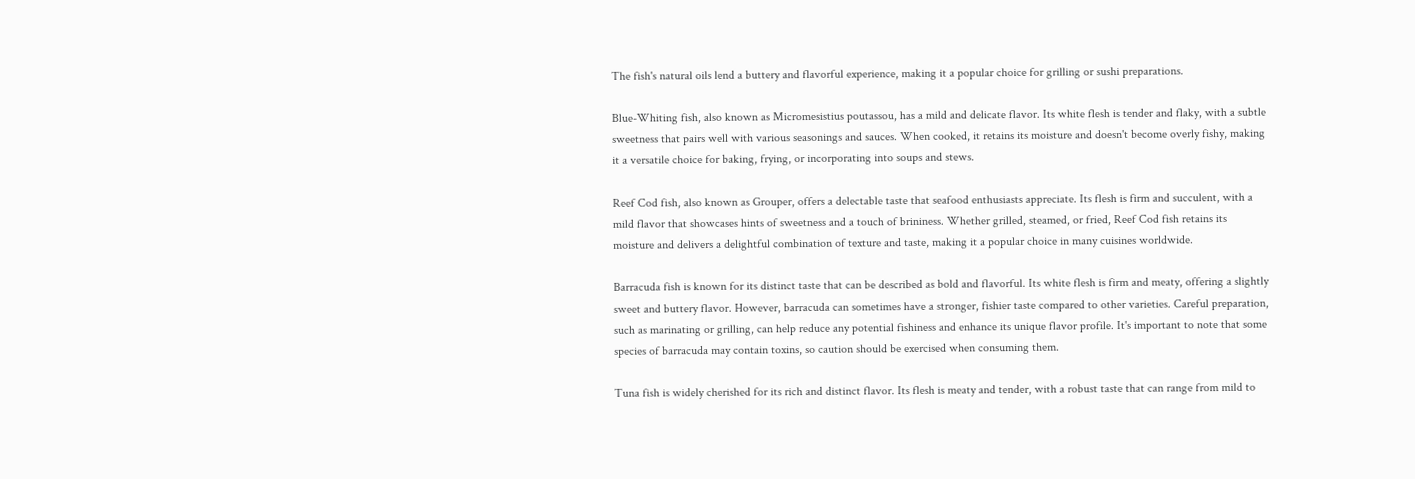The fish's natural oils lend a buttery and flavorful experience, making it a popular choice for grilling or sushi preparations.

Blue-Whiting fish, also known as Micromesistius poutassou, has a mild and delicate flavor. Its white flesh is tender and flaky, with a subtle sweetness that pairs well with various seasonings and sauces. When cooked, it retains its moisture and doesn't become overly fishy, making it a versatile choice for baking, frying, or incorporating into soups and stews.

Reef Cod fish, also known as Grouper, offers a delectable taste that seafood enthusiasts appreciate. Its flesh is firm and succulent, with a mild flavor that showcases hints of sweetness and a touch of brininess. Whether grilled, steamed, or fried, Reef Cod fish retains its moisture and delivers a delightful combination of texture and taste, making it a popular choice in many cuisines worldwide.

Barracuda fish is known for its distinct taste that can be described as bold and flavorful. Its white flesh is firm and meaty, offering a slightly sweet and buttery flavor. However, barracuda can sometimes have a stronger, fishier taste compared to other varieties. Careful preparation, such as marinating or grilling, can help reduce any potential fishiness and enhance its unique flavor profile. It's important to note that some species of barracuda may contain toxins, so caution should be exercised when consuming them.

Tuna fish is widely cherished for its rich and distinct flavor. Its flesh is meaty and tender, with a robust taste that can range from mild to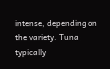intense, depending on the variety. Tuna typically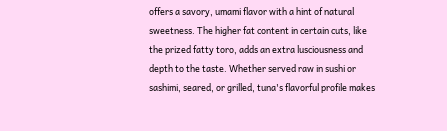offers a savory, umami flavor with a hint of natural sweetness. The higher fat content in certain cuts, like the prized fatty toro, adds an extra lusciousness and depth to the taste. Whether served raw in sushi or sashimi, seared, or grilled, tuna's flavorful profile makes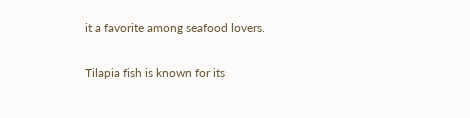it a favorite among seafood lovers.

Tilapia fish is known for its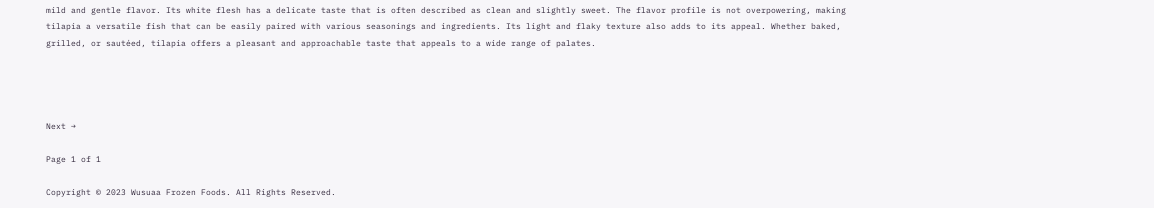mild and gentle flavor. Its white flesh has a delicate taste that is often described as clean and slightly sweet. The flavor profile is not overpowering, making tilapia a versatile fish that can be easily paired with various seasonings and ingredients. Its light and flaky texture also adds to its appeal. Whether baked, grilled, or sautéed, tilapia offers a pleasant and approachable taste that appeals to a wide range of palates.




Next →

Page 1 of 1

Copyright © 2023 Wusuaa Frozen Foods. All Rights Reserved.